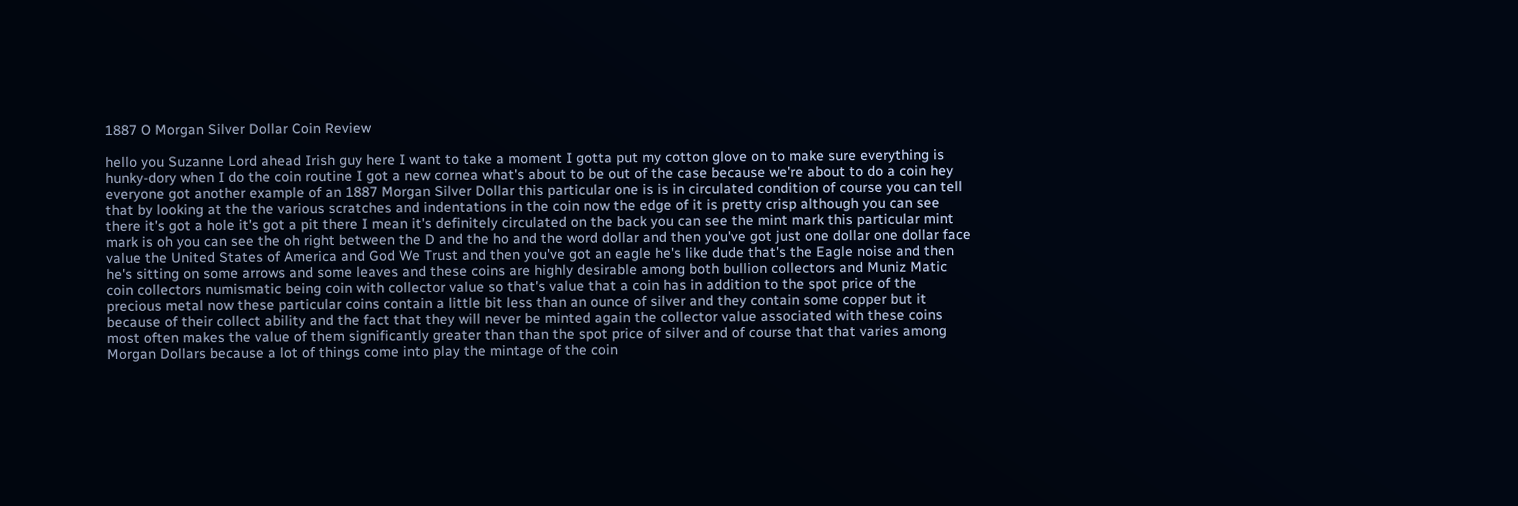1887 O Morgan Silver Dollar Coin Review

hello you Suzanne Lord ahead Irish guy here I want to take a moment I gotta put my cotton glove on to make sure everything is hunky-dory when I do the coin routine I got a new cornea what's about to be out of the case because we're about to do a coin hey everyone got another example of an 1887 Morgan Silver Dollar this particular one is is in circulated condition of course you can tell that by looking at the the various scratches and indentations in the coin now the edge of it is pretty crisp although you can see there it's got a hole it's got a pit there I mean it's definitely circulated on the back you can see the mint mark this particular mint mark is oh you can see the oh right between the D and the ho and the word dollar and then you've got just one dollar one dollar face value the United States of America and God We Trust and then you've got an eagle he's like dude that's the Eagle noise and then he's sitting on some arrows and some leaves and these coins are highly desirable among both bullion collectors and Muniz Matic coin collectors numismatic being coin with collector value so that's value that a coin has in addition to the spot price of the precious metal now these particular coins contain a little bit less than an ounce of silver and they contain some copper but it because of their collect ability and the fact that they will never be minted again the collector value associated with these coins most often makes the value of them significantly greater than than the spot price of silver and of course that that varies among Morgan Dollars because a lot of things come into play the mintage of the coin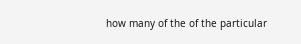how many of the of the particular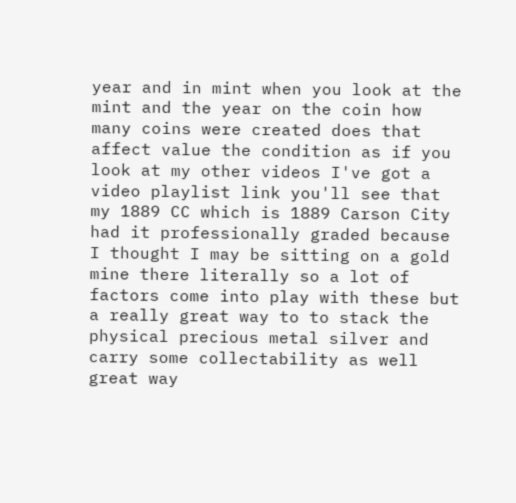year and in mint when you look at the mint and the year on the coin how many coins were created does that affect value the condition as if you look at my other videos I've got a video playlist link you'll see that my 1889 CC which is 1889 Carson City had it professionally graded because I thought I may be sitting on a gold mine there literally so a lot of factors come into play with these but a really great way to to stack the physical precious metal silver and carry some collectability as well great way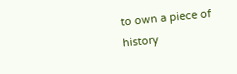to own a piece of history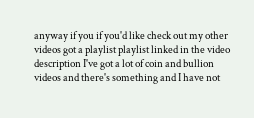anyway if you if you'd like check out my other videos got a playlist playlist linked in the video description I've got a lot of coin and bullion videos and there's something and I have not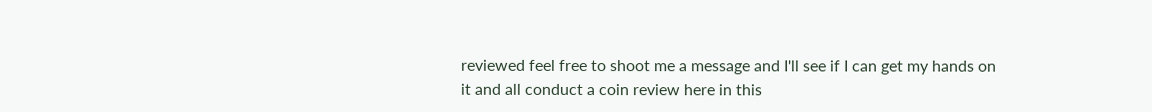reviewed feel free to shoot me a message and I'll see if I can get my hands on it and all conduct a coin review here in this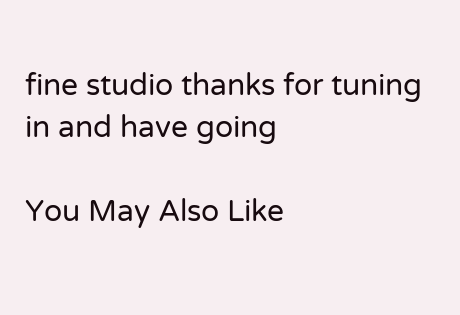fine studio thanks for tuning in and have going

You May Also Like